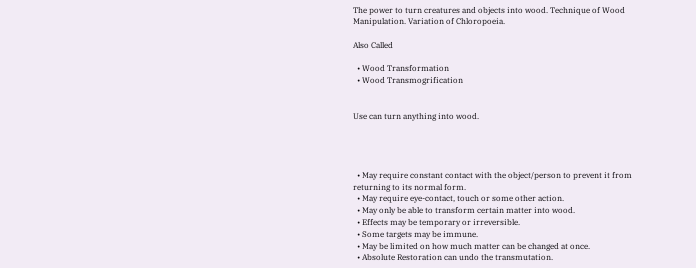The power to turn creatures and objects into wood. Technique of Wood Manipulation. Variation of Chloropoeia.

Also Called

  • Wood Transformation
  • Wood Transmogrification


Use can turn anything into wood.




  • May require constant contact with the object/person to prevent it from returning to its normal form.
  • May require eye-contact, touch or some other action.
  • May only be able to transform certain matter into wood.
  • Effects may be temporary or irreversible.
  • Some targets may be immune.
  • May be limited on how much matter can be changed at once.
  • Absolute Restoration can undo the transmutation.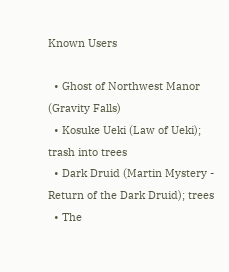Known Users

  • Ghost of Northwest Manor (Gravity Falls)
  • Kosuke Ueki (Law of Ueki); trash into trees
  • Dark Druid (Martin Mystery - Return of the Dark Druid); trees
  • The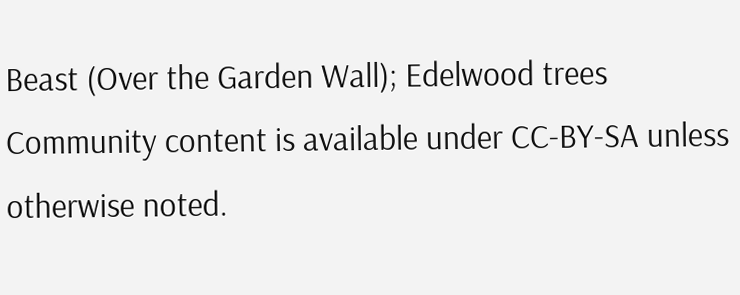Beast (Over the Garden Wall); Edelwood trees
Community content is available under CC-BY-SA unless otherwise noted.